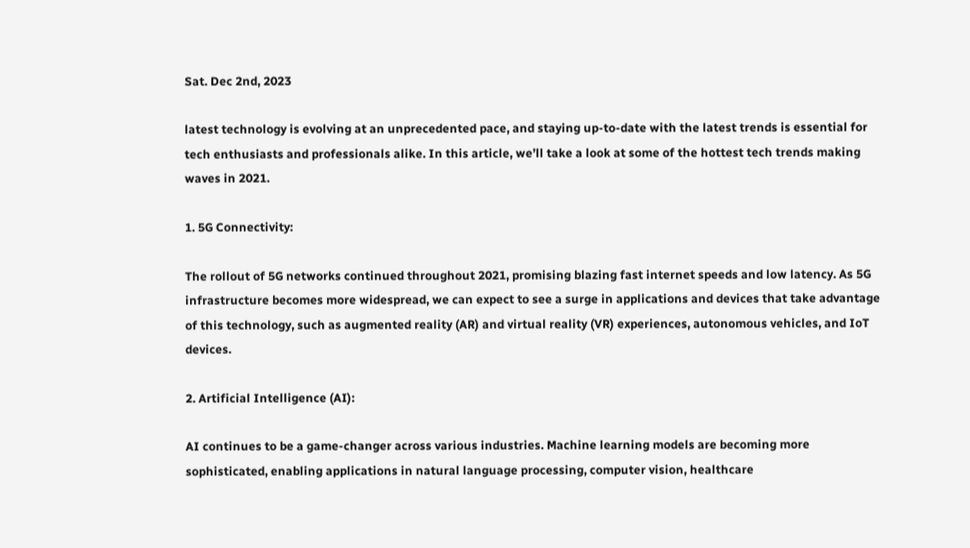Sat. Dec 2nd, 2023

latest technology is evolving at an unprecedented pace, and staying up-to-date with the latest trends is essential for tech enthusiasts and professionals alike. In this article, we’ll take a look at some of the hottest tech trends making waves in 2021.

1. 5G Connectivity:

The rollout of 5G networks continued throughout 2021, promising blazing fast internet speeds and low latency. As 5G infrastructure becomes more widespread, we can expect to see a surge in applications and devices that take advantage of this technology, such as augmented reality (AR) and virtual reality (VR) experiences, autonomous vehicles, and IoT devices.

2. Artificial Intelligence (AI):

AI continues to be a game-changer across various industries. Machine learning models are becoming more sophisticated, enabling applications in natural language processing, computer vision, healthcare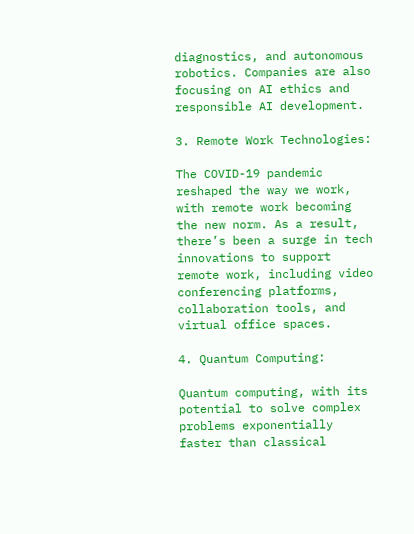diagnostics, and autonomous robotics. Companies are also focusing on AI ethics and responsible AI development.

3. Remote Work Technologies:

The COVID-19 pandemic reshaped the way we work, with remote work becoming the new norm. As a result, there’s been a surge in tech innovations to support remote work, including video conferencing platforms, collaboration tools, and virtual office spaces.

4. Quantum Computing:

Quantum computing, with its potential to solve complex problems exponentially faster than classical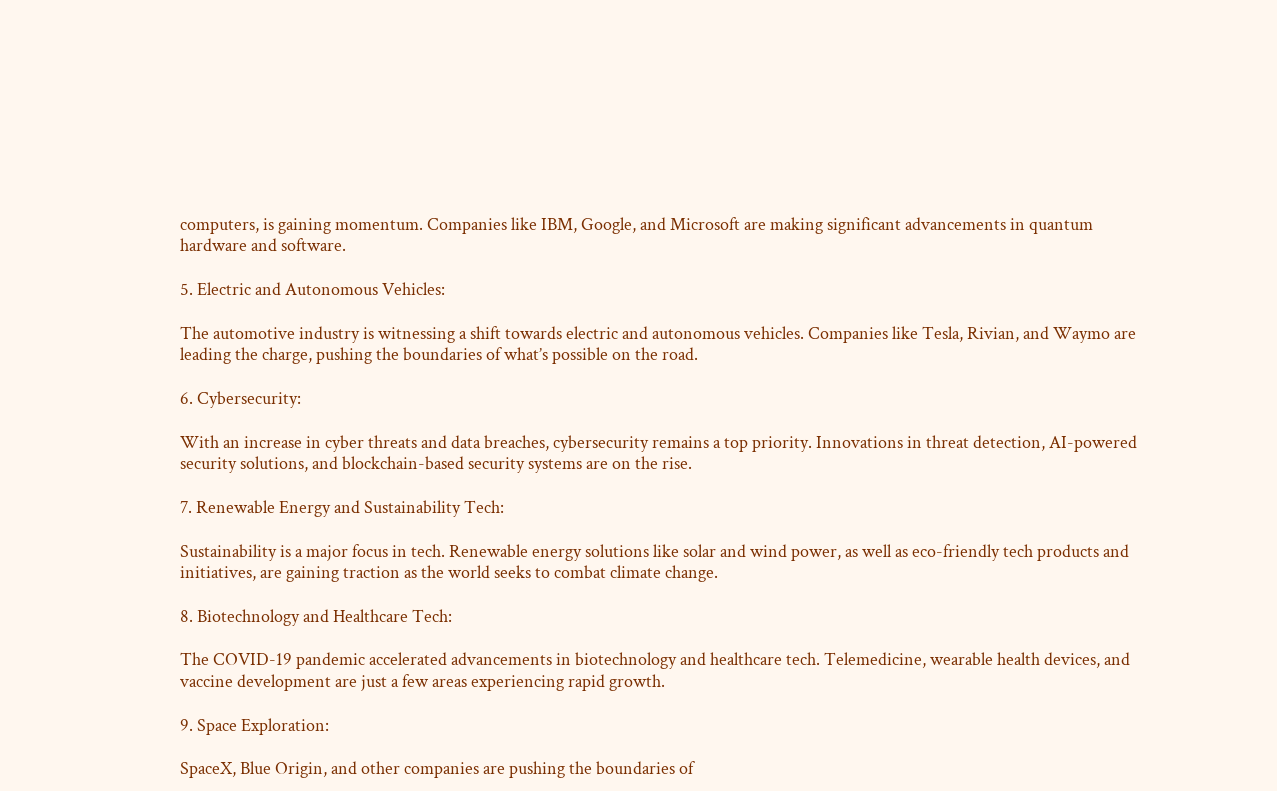computers, is gaining momentum. Companies like IBM, Google, and Microsoft are making significant advancements in quantum hardware and software.

5. Electric and Autonomous Vehicles:

The automotive industry is witnessing a shift towards electric and autonomous vehicles. Companies like Tesla, Rivian, and Waymo are leading the charge, pushing the boundaries of what’s possible on the road.

6. Cybersecurity:

With an increase in cyber threats and data breaches, cybersecurity remains a top priority. Innovations in threat detection, AI-powered security solutions, and blockchain-based security systems are on the rise.

7. Renewable Energy and Sustainability Tech:

Sustainability is a major focus in tech. Renewable energy solutions like solar and wind power, as well as eco-friendly tech products and initiatives, are gaining traction as the world seeks to combat climate change.

8. Biotechnology and Healthcare Tech:

The COVID-19 pandemic accelerated advancements in biotechnology and healthcare tech. Telemedicine, wearable health devices, and vaccine development are just a few areas experiencing rapid growth.

9. Space Exploration:

SpaceX, Blue Origin, and other companies are pushing the boundaries of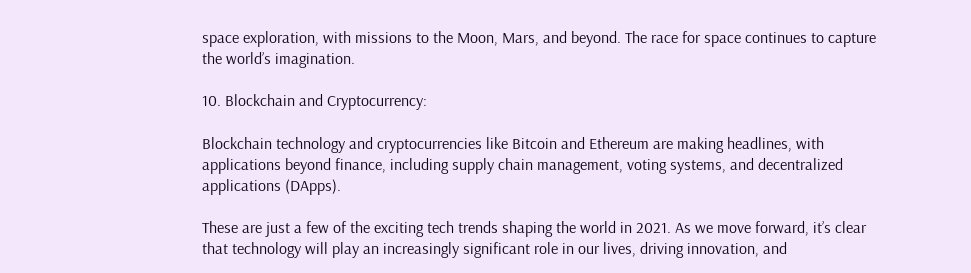space exploration, with missions to the Moon, Mars, and beyond. The race for space continues to capture the world’s imagination.

10. Blockchain and Cryptocurrency:

Blockchain technology and cryptocurrencies like Bitcoin and Ethereum are making headlines, with applications beyond finance, including supply chain management, voting systems, and decentralized applications (DApps).

These are just a few of the exciting tech trends shaping the world in 2021. As we move forward, it’s clear that technology will play an increasingly significant role in our lives, driving innovation, and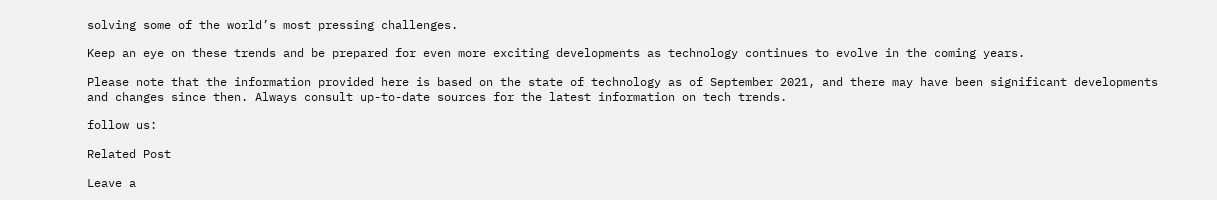solving some of the world’s most pressing challenges.

Keep an eye on these trends and be prepared for even more exciting developments as technology continues to evolve in the coming years.

Please note that the information provided here is based on the state of technology as of September 2021, and there may have been significant developments and changes since then. Always consult up-to-date sources for the latest information on tech trends.

follow us:

Related Post

Leave a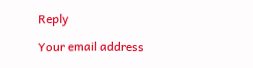Reply

Your email address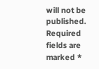will not be published. Required fields are marked *